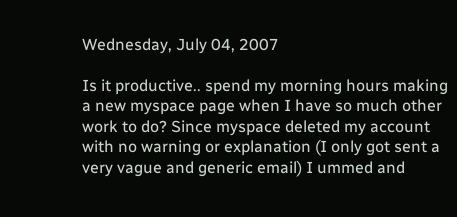Wednesday, July 04, 2007

Is it productive.. spend my morning hours making a new myspace page when I have so much other work to do? Since myspace deleted my account with no warning or explanation (I only got sent a very vague and generic email) I ummed and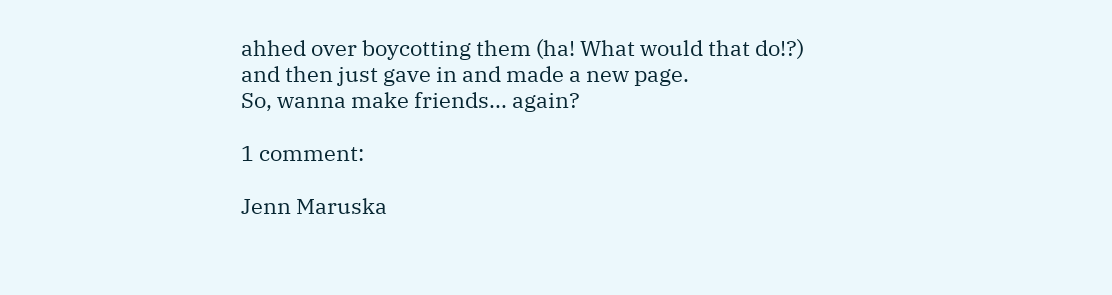ahhed over boycotting them (ha! What would that do!?) and then just gave in and made a new page.
So, wanna make friends... again?

1 comment:

Jenn Maruska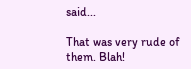said...

That was very rude of them. Blah!